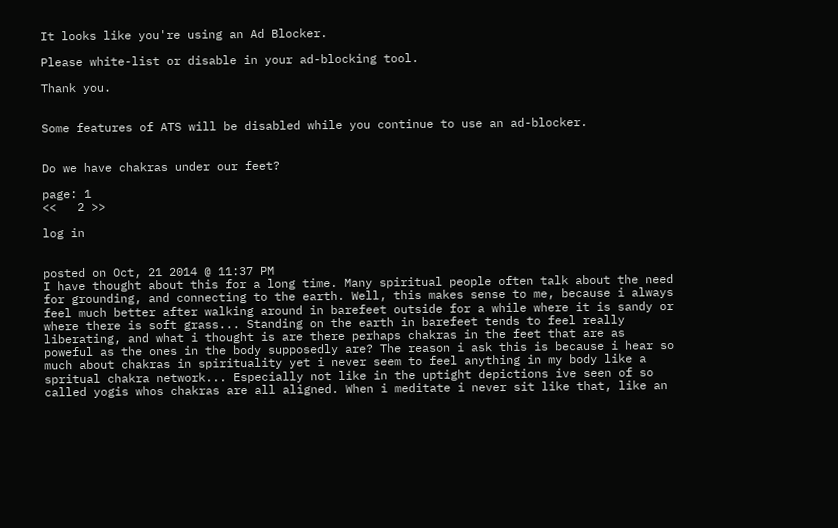It looks like you're using an Ad Blocker.

Please white-list or disable in your ad-blocking tool.

Thank you.


Some features of ATS will be disabled while you continue to use an ad-blocker.


Do we have chakras under our feet?

page: 1
<<   2 >>

log in


posted on Oct, 21 2014 @ 11:37 PM
I have thought about this for a long time. Many spiritual people often talk about the need for grounding, and connecting to the earth. Well, this makes sense to me, because i always feel much better after walking around in barefeet outside for a while where it is sandy or where there is soft grass... Standing on the earth in barefeet tends to feel really liberating, and what i thought is are there perhaps chakras in the feet that are as poweful as the ones in the body supposedly are? The reason i ask this is because i hear so much about chakras in spirituality yet i never seem to feel anything in my body like a spritual chakra network... Especially not like in the uptight depictions ive seen of so called yogis whos chakras are all aligned. When i meditate i never sit like that, like an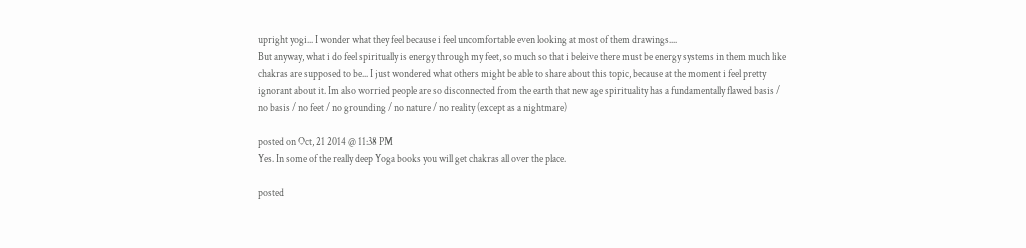upright yogi... I wonder what they feel because i feel uncomfortable even looking at most of them drawings....
But anyway, what i do feel spiritually is energy through my feet, so much so that i beleive there must be energy systems in them much like chakras are supposed to be... I just wondered what others might be able to share about this topic, because at the moment i feel pretty ignorant about it. Im also worried people are so disconnected from the earth that new age spirituality has a fundamentally flawed basis / no basis / no feet / no grounding / no nature / no reality (except as a nightmare)

posted on Oct, 21 2014 @ 11:38 PM
Yes. In some of the really deep Yoga books you will get chakras all over the place.

posted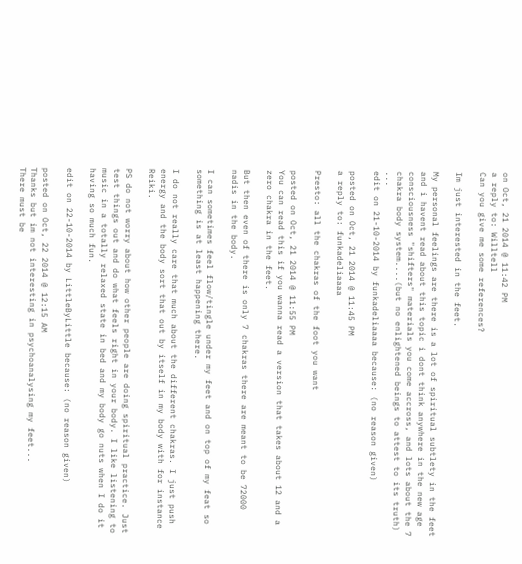on Oct, 21 2014 @ 11:42 PM
a reply to: Willtell
Can you give me some references?

Im just interested in the feet.

My personal feelings are there is a lot of spiritual subtlety in the feet and i havent read about this topic i dont think anywhere in the new age consciousness "shifters" materials you come accross, and lots about the 7 chakra body system....(but no enlightened beings to attest to its truth) ...
edit on 21-10-2014 by funkadeliaaaa because: (no reason given)

posted on Oct, 21 2014 @ 11:45 PM
a reply to: funkadeliaaaa

Presto: all the chakras of the foot you want

posted on Oct, 21 2014 @ 11:55 PM
You can read this if you wanna read a version that takes about 12 and a zero chakra in the feet.

But then even of there is only 7 chakras there are meant to be 72000 nadis in the body.

I can sometimes feel flow/tingle under my feet and on top of my feat so something is at least happening there.

I do not really care that much about the different chakras. I just push energy and the body sort that out by itself in my body with for instance Reiki.

PS do not worry about how other people are doing spiritual practice. Just test things out and do what feels right in your body. I like listening to music in a totally relaxed state in bed and my body go nuts when I do it having so much fun.

edit on 22-10-2014 by LittleByLittle because: (no reason given)

posted on Oct, 22 2014 @ 12:15 AM
Thanks but im not interesting in psychoanalysing my feet...
There must be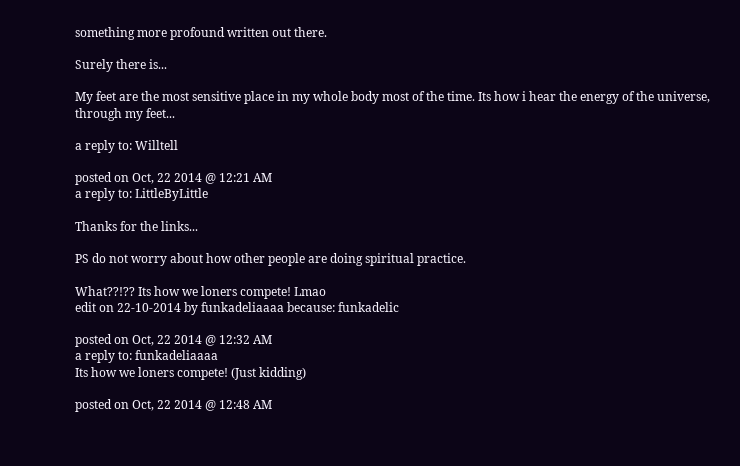something more profound written out there.

Surely there is...

My feet are the most sensitive place in my whole body most of the time. Its how i hear the energy of the universe, through my feet...

a reply to: Willtell

posted on Oct, 22 2014 @ 12:21 AM
a reply to: LittleByLittle

Thanks for the links...

PS do not worry about how other people are doing spiritual practice.

What??!?? Its how we loners compete! Lmao
edit on 22-10-2014 by funkadeliaaaa because: funkadelic

posted on Oct, 22 2014 @ 12:32 AM
a reply to: funkadeliaaaa
Its how we loners compete! (Just kidding)

posted on Oct, 22 2014 @ 12:48 AM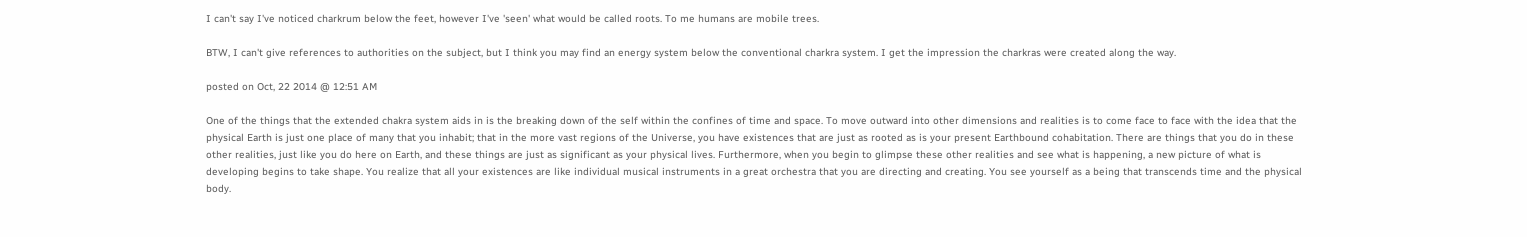I can't say I've noticed charkrum below the feet, however I've 'seen' what would be called roots. To me humans are mobile trees.

BTW, I can't give references to authorities on the subject, but I think you may find an energy system below the conventional charkra system. I get the impression the charkras were created along the way.

posted on Oct, 22 2014 @ 12:51 AM

One of the things that the extended chakra system aids in is the breaking down of the self within the confines of time and space. To move outward into other dimensions and realities is to come face to face with the idea that the physical Earth is just one place of many that you inhabit; that in the more vast regions of the Universe, you have existences that are just as rooted as is your present Earthbound cohabitation. There are things that you do in these other realities, just like you do here on Earth, and these things are just as significant as your physical lives. Furthermore, when you begin to glimpse these other realities and see what is happening, a new picture of what is developing begins to take shape. You realize that all your existences are like individual musical instruments in a great orchestra that you are directing and creating. You see yourself as a being that transcends time and the physical body.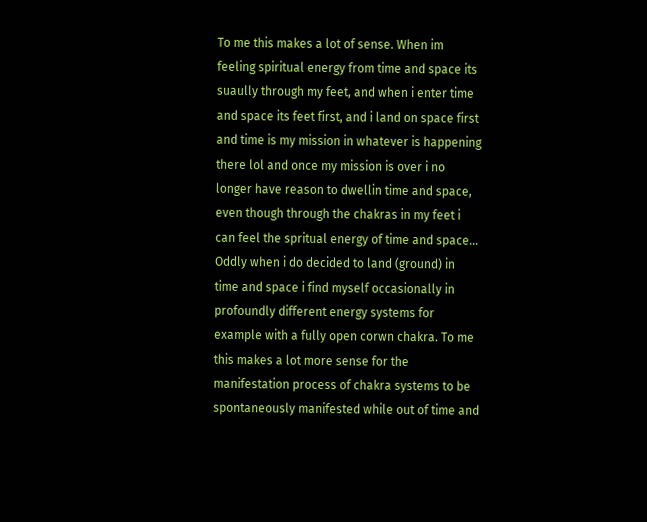To me this makes a lot of sense. When im feeling spiritual energy from time and space its suaully through my feet, and when i enter time and space its feet first, and i land on space first and time is my mission in whatever is happening there lol and once my mission is over i no longer have reason to dwellin time and space, even though through the chakras in my feet i can feel the spritual energy of time and space... Oddly when i do decided to land (ground) in time and space i find myself occasionally in profoundly different energy systems for example with a fully open corwn chakra. To me this makes a lot more sense for the manifestation process of chakra systems to be spontaneously manifested while out of time and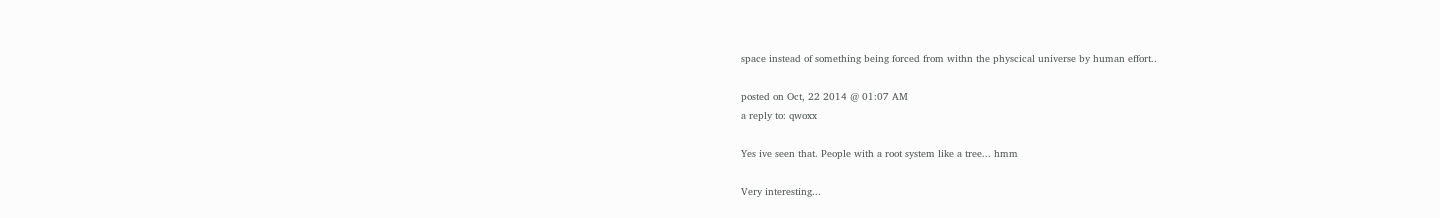space instead of something being forced from withn the physcical universe by human effort..

posted on Oct, 22 2014 @ 01:07 AM
a reply to: qwoxx

Yes ive seen that. People with a root system like a tree... hmm

Very interesting...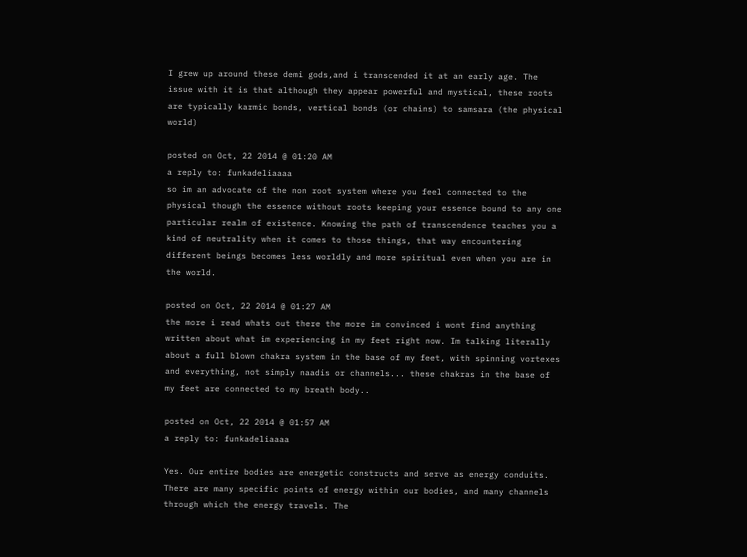I grew up around these demi gods,and i transcended it at an early age. The issue with it is that although they appear powerful and mystical, these roots are typically karmic bonds, vertical bonds (or chains) to samsara (the physical world)

posted on Oct, 22 2014 @ 01:20 AM
a reply to: funkadeliaaaa
so im an advocate of the non root system where you feel connected to the physical though the essence without roots keeping your essence bound to any one particular realm of existence. Knowing the path of transcendence teaches you a kind of neutrality when it comes to those things, that way encountering different beings becomes less worldly and more spiritual even when you are in the world.

posted on Oct, 22 2014 @ 01:27 AM
the more i read whats out there the more im convinced i wont find anything written about what im experiencing in my feet right now. Im talking literally about a full blown chakra system in the base of my feet, with spinning vortexes and everything, not simply naadis or channels... these chakras in the base of my feet are connected to my breath body..

posted on Oct, 22 2014 @ 01:57 AM
a reply to: funkadeliaaaa

Yes. Our entire bodies are energetic constructs and serve as energy conduits. There are many specific points of energy within our bodies, and many channels through which the energy travels. The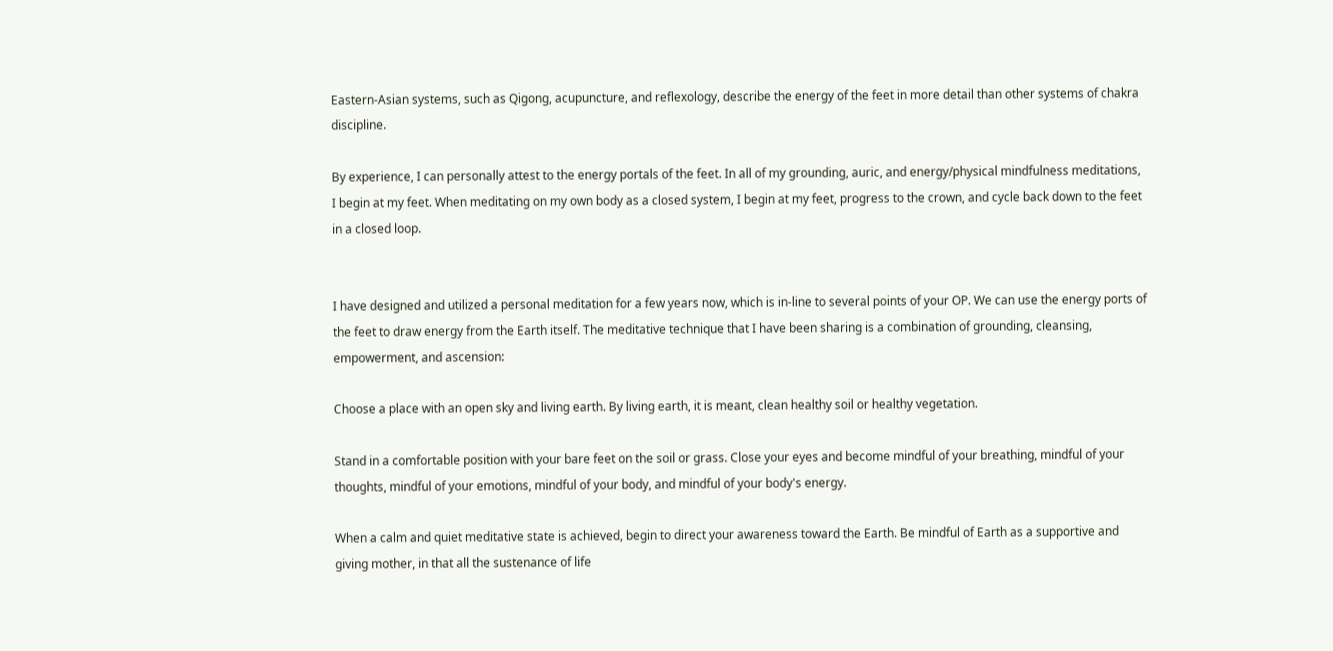Eastern-Asian systems, such as Qigong, acupuncture, and reflexology, describe the energy of the feet in more detail than other systems of chakra discipline.

By experience, I can personally attest to the energy portals of the feet. In all of my grounding, auric, and energy/physical mindfulness meditations, I begin at my feet. When meditating on my own body as a closed system, I begin at my feet, progress to the crown, and cycle back down to the feet in a closed loop.


I have designed and utilized a personal meditation for a few years now, which is in-line to several points of your OP. We can use the energy ports of the feet to draw energy from the Earth itself. The meditative technique that I have been sharing is a combination of grounding, cleansing, empowerment, and ascension:

Choose a place with an open sky and living earth. By living earth, it is meant, clean healthy soil or healthy vegetation.

Stand in a comfortable position with your bare feet on the soil or grass. Close your eyes and become mindful of your breathing, mindful of your thoughts, mindful of your emotions, mindful of your body, and mindful of your body's energy.

When a calm and quiet meditative state is achieved, begin to direct your awareness toward the Earth. Be mindful of Earth as a supportive and giving mother, in that all the sustenance of life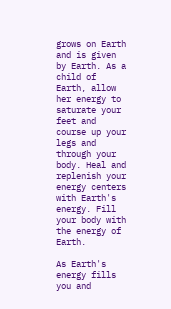grows on Earth and is given by Earth. As a child of Earth, allow her energy to saturate your feet and course up your legs and through your body. Heal and replenish your energy centers with Earth's energy. Fill your body with the energy of Earth.

As Earth's energy fills you and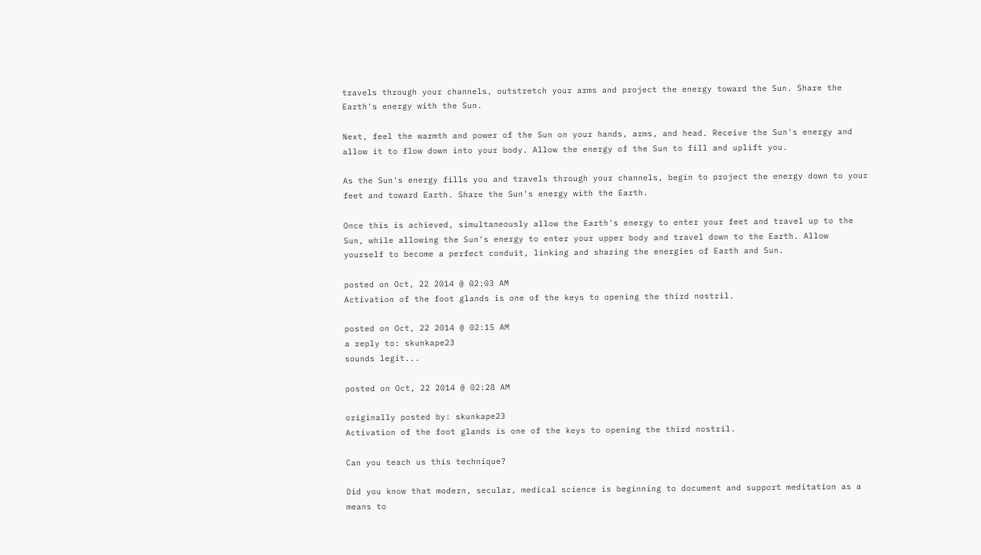travels through your channels, outstretch your arms and project the energy toward the Sun. Share the Earth's energy with the Sun.

Next, feel the warmth and power of the Sun on your hands, arms, and head. Receive the Sun's energy and allow it to flow down into your body. Allow the energy of the Sun to fill and uplift you.

As the Sun's energy fills you and travels through your channels, begin to project the energy down to your feet and toward Earth. Share the Sun's energy with the Earth.

Once this is achieved, simultaneously allow the Earth's energy to enter your feet and travel up to the Sun, while allowing the Sun's energy to enter your upper body and travel down to the Earth. Allow yourself to become a perfect conduit, linking and sharing the energies of Earth and Sun.

posted on Oct, 22 2014 @ 02:03 AM
Activation of the foot glands is one of the keys to opening the third nostril.

posted on Oct, 22 2014 @ 02:15 AM
a reply to: skunkape23
sounds legit...

posted on Oct, 22 2014 @ 02:28 AM

originally posted by: skunkape23
Activation of the foot glands is one of the keys to opening the third nostril.

Can you teach us this technique?

Did you know that modern, secular, medical science is beginning to document and support meditation as a means to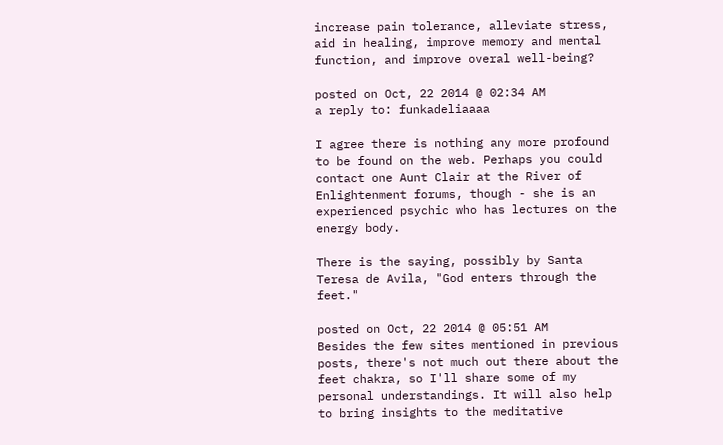increase pain tolerance, alleviate stress, aid in healing, improve memory and mental function, and improve overal well-being?

posted on Oct, 22 2014 @ 02:34 AM
a reply to: funkadeliaaaa

I agree there is nothing any more profound to be found on the web. Perhaps you could contact one Aunt Clair at the River of Enlightenment forums, though - she is an experienced psychic who has lectures on the energy body.

There is the saying, possibly by Santa Teresa de Avila, "God enters through the feet."

posted on Oct, 22 2014 @ 05:51 AM
Besides the few sites mentioned in previous posts, there's not much out there about the feet chakra, so I'll share some of my personal understandings. It will also help to bring insights to the meditative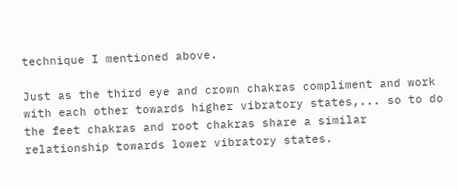technique I mentioned above.

Just as the third eye and crown chakras compliment and work with each other towards higher vibratory states,... so to do the feet chakras and root chakras share a similar relationship towards lower vibratory states.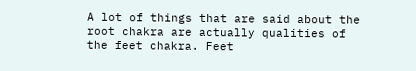A lot of things that are said about the root chakra are actually qualities of the feet chakra. Feet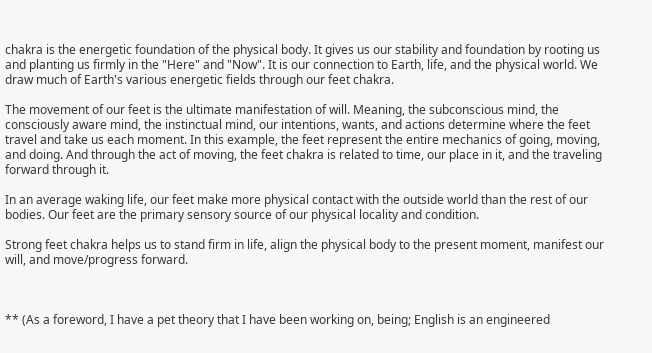chakra is the energetic foundation of the physical body. It gives us our stability and foundation by rooting us and planting us firmly in the "Here" and "Now". It is our connection to Earth, life, and the physical world. We draw much of Earth's various energetic fields through our feet chakra.

The movement of our feet is the ultimate manifestation of will. Meaning, the subconscious mind, the consciously aware mind, the instinctual mind, our intentions, wants, and actions determine where the feet travel and take us each moment. In this example, the feet represent the entire mechanics of going, moving, and doing. And through the act of moving, the feet chakra is related to time, our place in it, and the traveling forward through it.

In an average waking life, our feet make more physical contact with the outside world than the rest of our bodies. Our feet are the primary sensory source of our physical locality and condition.

Strong feet chakra helps us to stand firm in life, align the physical body to the present moment, manifest our will, and move/progress forward.



** (As a foreword, I have a pet theory that I have been working on, being; English is an engineered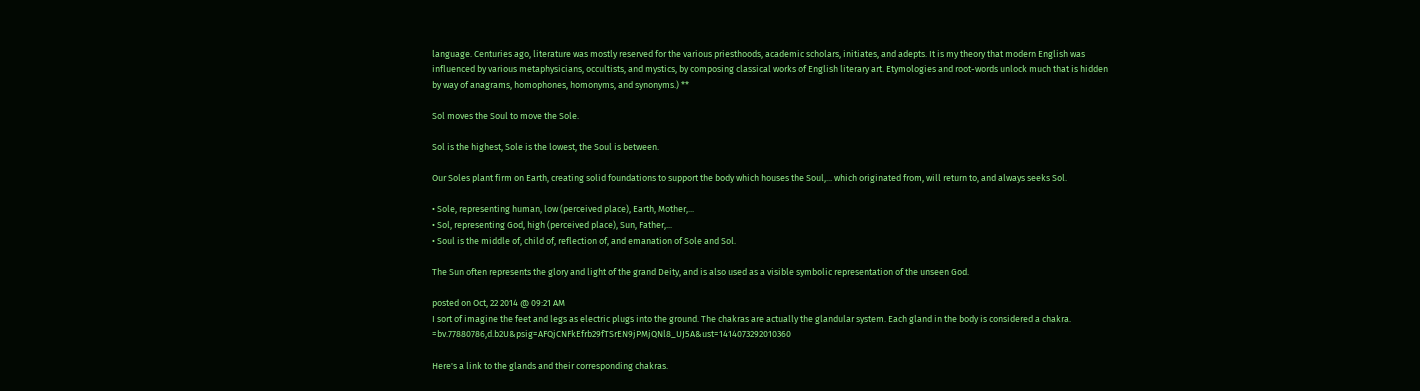language. Centuries ago, literature was mostly reserved for the various priesthoods, academic scholars, initiates, and adepts. It is my theory that modern English was influenced by various metaphysicians, occultists, and mystics, by composing classical works of English literary art. Etymologies and root-words unlock much that is hidden by way of anagrams, homophones, homonyms, and synonyms.) **

Sol moves the Soul to move the Sole.

Sol is the highest, Sole is the lowest, the Soul is between.

Our Soles plant firm on Earth, creating solid foundations to support the body which houses the Soul,... which originated from, will return to, and always seeks Sol.

• Sole, representing human, low (perceived place), Earth, Mother,...
• Sol, representing God, high (perceived place), Sun, Father,...
• Soul is the middle of, child of, reflection of, and emanation of Sole and Sol.

The Sun often represents the glory and light of the grand Deity, and is also used as a visible symbolic representation of the unseen God.

posted on Oct, 22 2014 @ 09:21 AM
I sort of imagine the feet and legs as electric plugs into the ground. The chakras are actually the glandular system. Each gland in the body is considered a chakra. =bv.77880786,d.b2U&psig=AFQjCNFkEfrb29fTSrEN9jPMjQNl8_UJ5A&ust=1414073292010360

Here's a link to the glands and their corresponding chakras.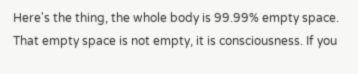Here's the thing, the whole body is 99.99% empty space. That empty space is not empty, it is consciousness. If you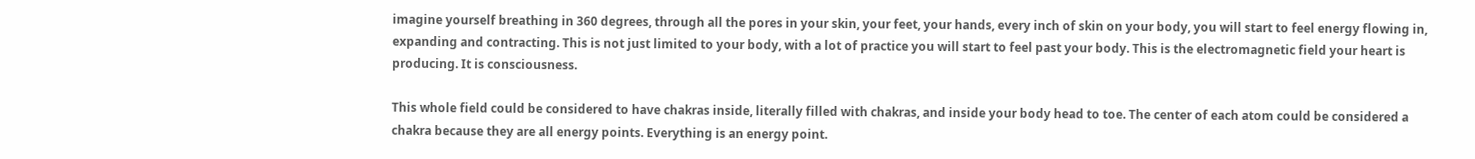imagine yourself breathing in 360 degrees, through all the pores in your skin, your feet, your hands, every inch of skin on your body, you will start to feel energy flowing in, expanding and contracting. This is not just limited to your body, with a lot of practice you will start to feel past your body. This is the electromagnetic field your heart is producing. It is consciousness.

This whole field could be considered to have chakras inside, literally filled with chakras, and inside your body head to toe. The center of each atom could be considered a chakra because they are all energy points. Everything is an energy point.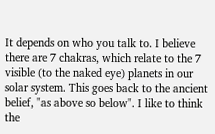It depends on who you talk to. I believe there are 7 chakras, which relate to the 7 visible (to the naked eye) planets in our solar system. This goes back to the ancient belief, "as above so below". I like to think the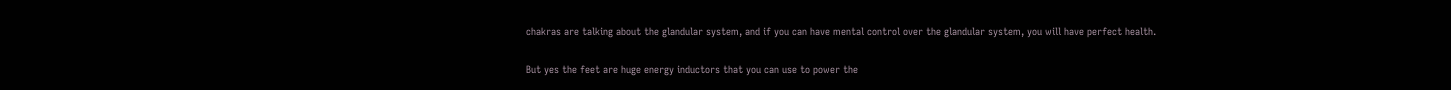chakras are talking about the glandular system, and if you can have mental control over the glandular system, you will have perfect health.

But yes the feet are huge energy inductors that you can use to power the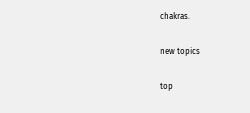chakras.

new topics

top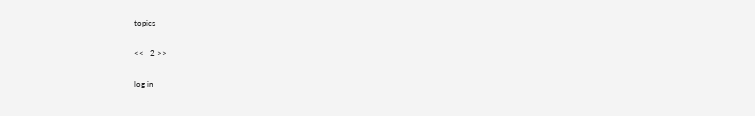topics

<<   2 >>

log in